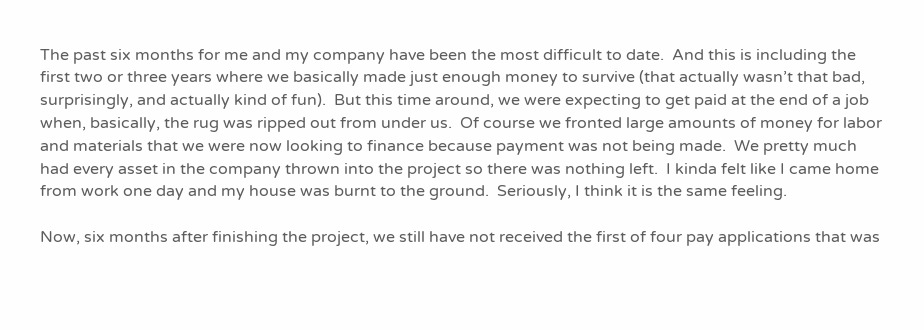The past six months for me and my company have been the most difficult to date.  And this is including the first two or three years where we basically made just enough money to survive (that actually wasn’t that bad, surprisingly, and actually kind of fun).  But this time around, we were expecting to get paid at the end of a job when, basically, the rug was ripped out from under us.  Of course we fronted large amounts of money for labor and materials that we were now looking to finance because payment was not being made.  We pretty much had every asset in the company thrown into the project so there was nothing left.  I kinda felt like I came home from work one day and my house was burnt to the ground.  Seriously, I think it is the same feeling.

Now, six months after finishing the project, we still have not received the first of four pay applications that was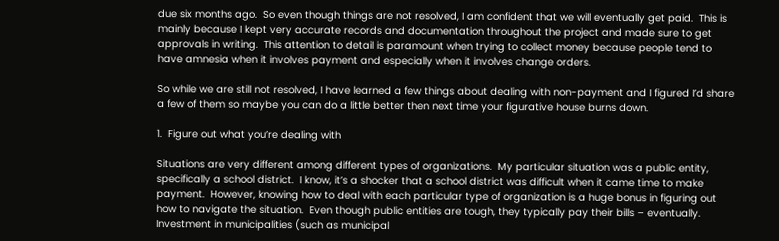due six months ago.  So even though things are not resolved, I am confident that we will eventually get paid.  This is mainly because I kept very accurate records and documentation throughout the project and made sure to get approvals in writing.  This attention to detail is paramount when trying to collect money because people tend to have amnesia when it involves payment and especially when it involves change orders.

So while we are still not resolved, I have learned a few things about dealing with non-payment and I figured I’d share a few of them so maybe you can do a little better then next time your figurative house burns down.

1.  Figure out what you’re dealing with

Situations are very different among different types of organizations.  My particular situation was a public entity, specifically a school district.  I know, it’s a shocker that a school district was difficult when it came time to make payment.  However, knowing how to deal with each particular type of organization is a huge bonus in figuring out how to navigate the situation.  Even though public entities are tough, they typically pay their bills – eventually.  Investment in municipalities (such as municipal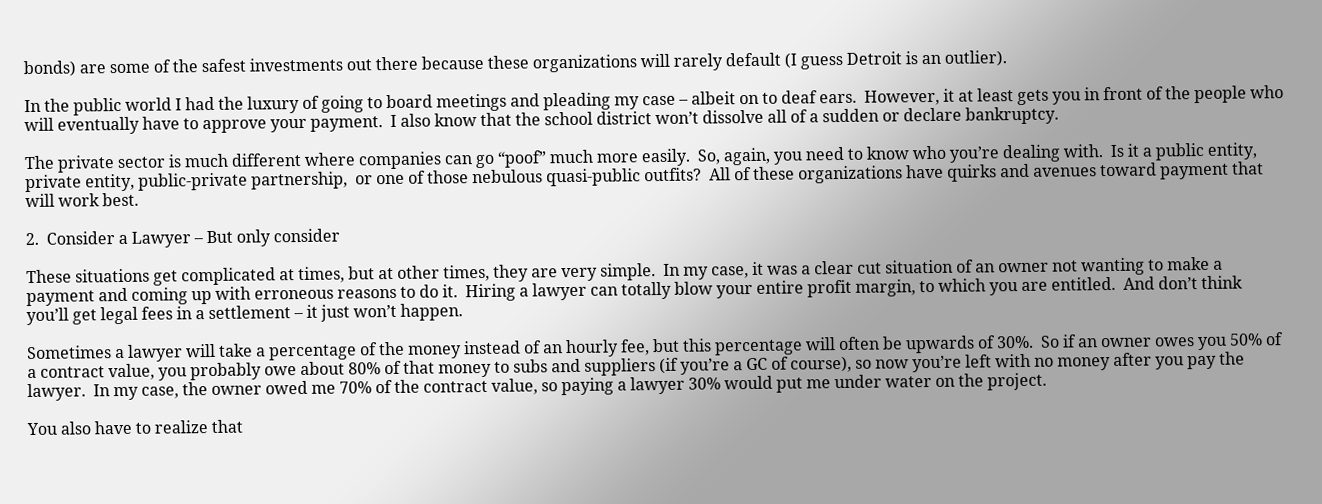bonds) are some of the safest investments out there because these organizations will rarely default (I guess Detroit is an outlier).

In the public world I had the luxury of going to board meetings and pleading my case – albeit on to deaf ears.  However, it at least gets you in front of the people who will eventually have to approve your payment.  I also know that the school district won’t dissolve all of a sudden or declare bankruptcy.

The private sector is much different where companies can go “poof” much more easily.  So, again, you need to know who you’re dealing with.  Is it a public entity, private entity, public-private partnership,  or one of those nebulous quasi-public outfits?  All of these organizations have quirks and avenues toward payment that will work best.

2.  Consider a Lawyer – But only consider

These situations get complicated at times, but at other times, they are very simple.  In my case, it was a clear cut situation of an owner not wanting to make a payment and coming up with erroneous reasons to do it.  Hiring a lawyer can totally blow your entire profit margin, to which you are entitled.  And don’t think you’ll get legal fees in a settlement – it just won’t happen.

Sometimes a lawyer will take a percentage of the money instead of an hourly fee, but this percentage will often be upwards of 30%.  So if an owner owes you 50% of a contract value, you probably owe about 80% of that money to subs and suppliers (if you’re a GC of course), so now you’re left with no money after you pay the lawyer.  In my case, the owner owed me 70% of the contract value, so paying a lawyer 30% would put me under water on the project.

You also have to realize that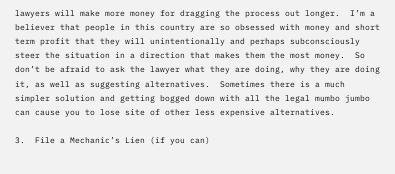lawyers will make more money for dragging the process out longer.  I’m a believer that people in this country are so obsessed with money and short term profit that they will unintentionally and perhaps subconsciously steer the situation in a direction that makes them the most money.  So don’t be afraid to ask the lawyer what they are doing, why they are doing it, as well as suggesting alternatives.  Sometimes there is a much simpler solution and getting bogged down with all the legal mumbo jumbo can cause you to lose site of other less expensive alternatives.

3.  File a Mechanic’s Lien (if you can)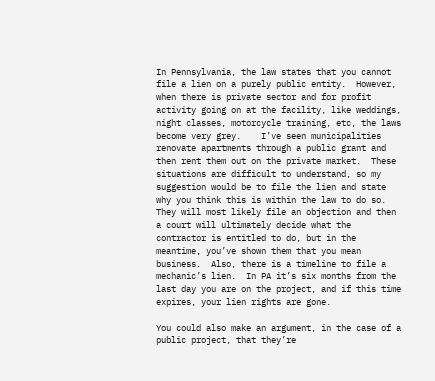In Pennsylvania, the law states that you cannot file a lien on a purely public entity.  However, when there is private sector and for profit activity going on at the facility, like weddings, night classes, motorcycle training, etc, the laws become very grey.    I’ve seen municipalities renovate apartments through a public grant and then rent them out on the private market.  These situations are difficult to understand, so my suggestion would be to file the lien and state why you think this is within the law to do so.  They will most likely file an objection and then a court will ultimately decide what the contractor is entitled to do, but in the meantime, you’ve shown them that you mean business.  Also, there is a timeline to file a mechanic’s lien.  In PA it’s six months from the last day you are on the project, and if this time expires, your lien rights are gone.

You could also make an argument, in the case of a public project, that they’re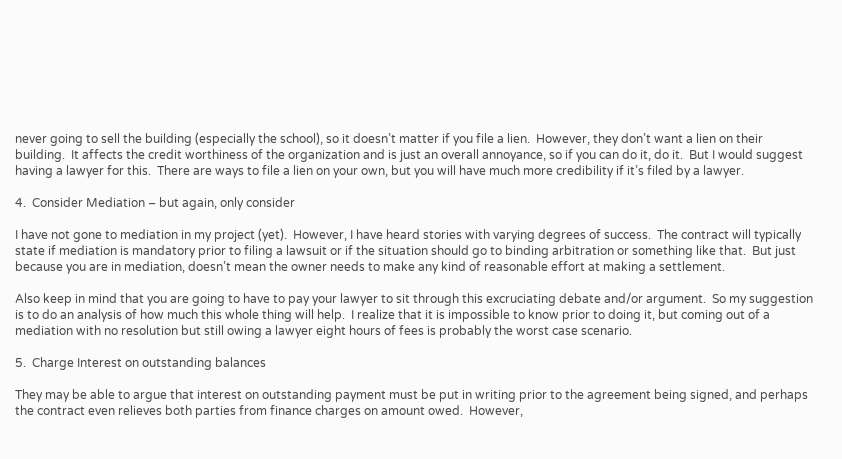never going to sell the building (especially the school), so it doesn’t matter if you file a lien.  However, they don’t want a lien on their building.  It affects the credit worthiness of the organization and is just an overall annoyance, so if you can do it, do it.  But I would suggest having a lawyer for this.  There are ways to file a lien on your own, but you will have much more credibility if it’s filed by a lawyer.

4.  Consider Mediation – but again, only consider

I have not gone to mediation in my project (yet).  However, I have heard stories with varying degrees of success.  The contract will typically state if mediation is mandatory prior to filing a lawsuit or if the situation should go to binding arbitration or something like that.  But just because you are in mediation, doesn’t mean the owner needs to make any kind of reasonable effort at making a settlement.

Also keep in mind that you are going to have to pay your lawyer to sit through this excruciating debate and/or argument.  So my suggestion is to do an analysis of how much this whole thing will help.  I realize that it is impossible to know prior to doing it, but coming out of a mediation with no resolution but still owing a lawyer eight hours of fees is probably the worst case scenario.

5.  Charge Interest on outstanding balances

They may be able to argue that interest on outstanding payment must be put in writing prior to the agreement being signed, and perhaps the contract even relieves both parties from finance charges on amount owed.  However,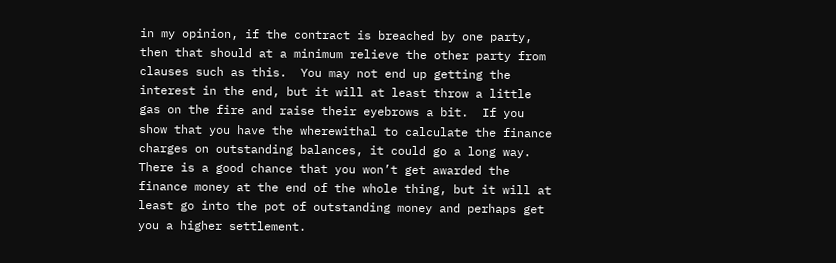in my opinion, if the contract is breached by one party, then that should at a minimum relieve the other party from clauses such as this.  You may not end up getting the interest in the end, but it will at least throw a little gas on the fire and raise their eyebrows a bit.  If you show that you have the wherewithal to calculate the finance charges on outstanding balances, it could go a long way.  There is a good chance that you won’t get awarded the finance money at the end of the whole thing, but it will at least go into the pot of outstanding money and perhaps get you a higher settlement.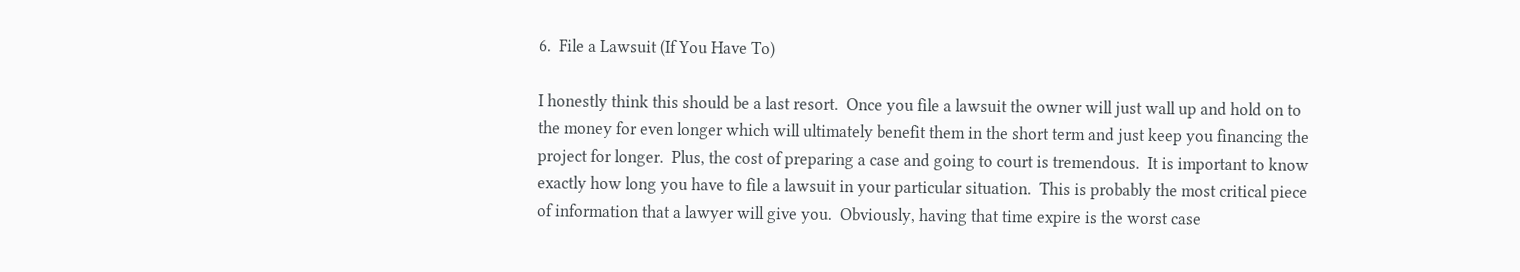6.  File a Lawsuit (If You Have To)

I honestly think this should be a last resort.  Once you file a lawsuit the owner will just wall up and hold on to the money for even longer which will ultimately benefit them in the short term and just keep you financing the project for longer.  Plus, the cost of preparing a case and going to court is tremendous.  It is important to know exactly how long you have to file a lawsuit in your particular situation.  This is probably the most critical piece of information that a lawyer will give you.  Obviously, having that time expire is the worst case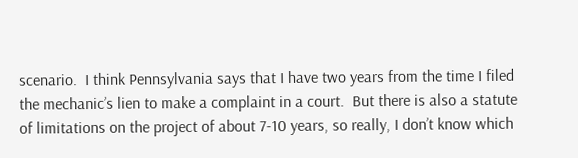scenario.  I think Pennsylvania says that I have two years from the time I filed the mechanic’s lien to make a complaint in a court.  But there is also a statute of limitations on the project of about 7-10 years, so really, I don’t know which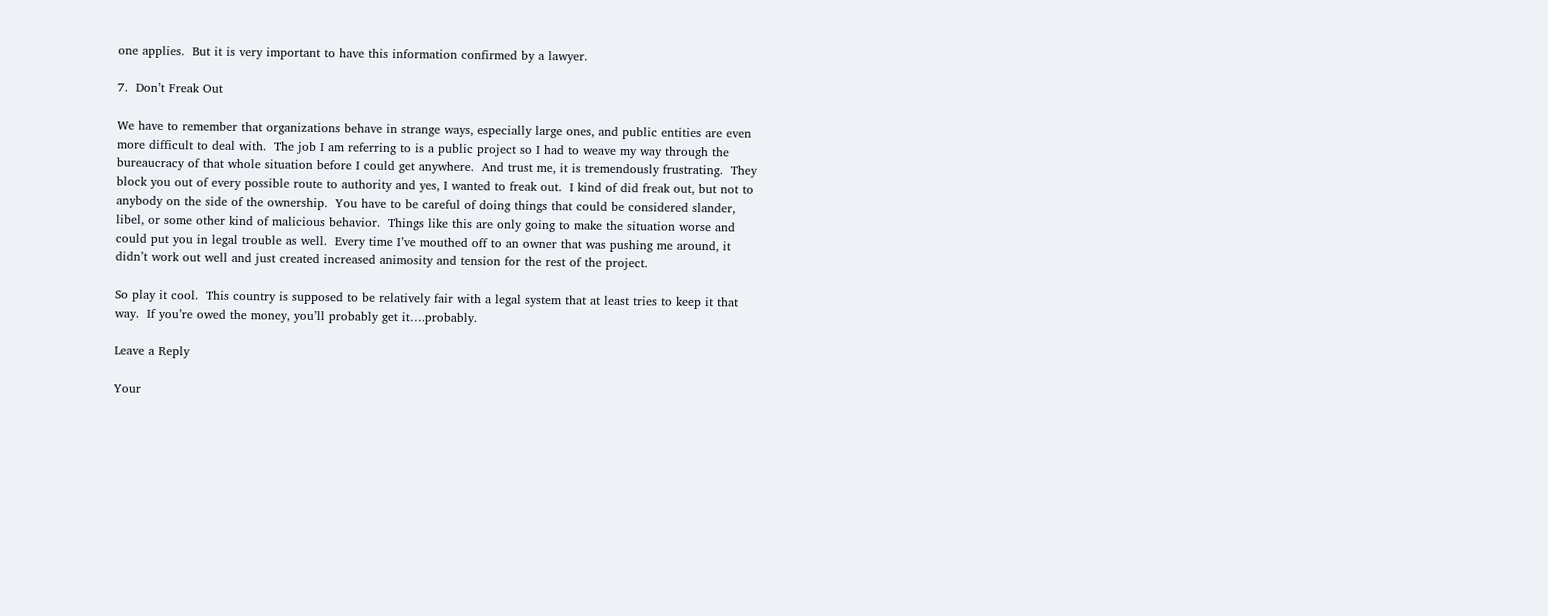one applies.  But it is very important to have this information confirmed by a lawyer.

7.  Don’t Freak Out

We have to remember that organizations behave in strange ways, especially large ones, and public entities are even more difficult to deal with.  The job I am referring to is a public project so I had to weave my way through the bureaucracy of that whole situation before I could get anywhere.  And trust me, it is tremendously frustrating.  They block you out of every possible route to authority and yes, I wanted to freak out.  I kind of did freak out, but not to anybody on the side of the ownership.  You have to be careful of doing things that could be considered slander, libel, or some other kind of malicious behavior.  Things like this are only going to make the situation worse and could put you in legal trouble as well.  Every time I’ve mouthed off to an owner that was pushing me around, it didn’t work out well and just created increased animosity and tension for the rest of the project.

So play it cool.  This country is supposed to be relatively fair with a legal system that at least tries to keep it that way.  If you’re owed the money, you’ll probably get it….probably.

Leave a Reply

Your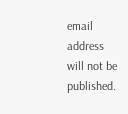email address will not be published.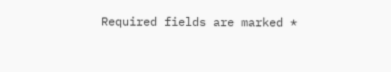Required fields are marked *